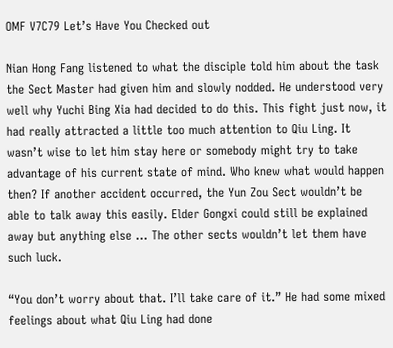OMF V7C79 Let’s Have You Checked out

Nian Hong Fang listened to what the disciple told him about the task the Sect Master had given him and slowly nodded. He understood very well why Yuchi Bing Xia had decided to do this. This fight just now, it had really attracted a little too much attention to Qiu Ling. It wasn’t wise to let him stay here or somebody might try to take advantage of his current state of mind. Who knew what would happen then? If another accident occurred, the Yun Zou Sect wouldn’t be able to talk away this easily. Elder Gongxi could still be explained away but anything else … The other sects wouldn’t let them have such luck.

“You don’t worry about that. I’ll take care of it.” He had some mixed feelings about what Qiu Ling had done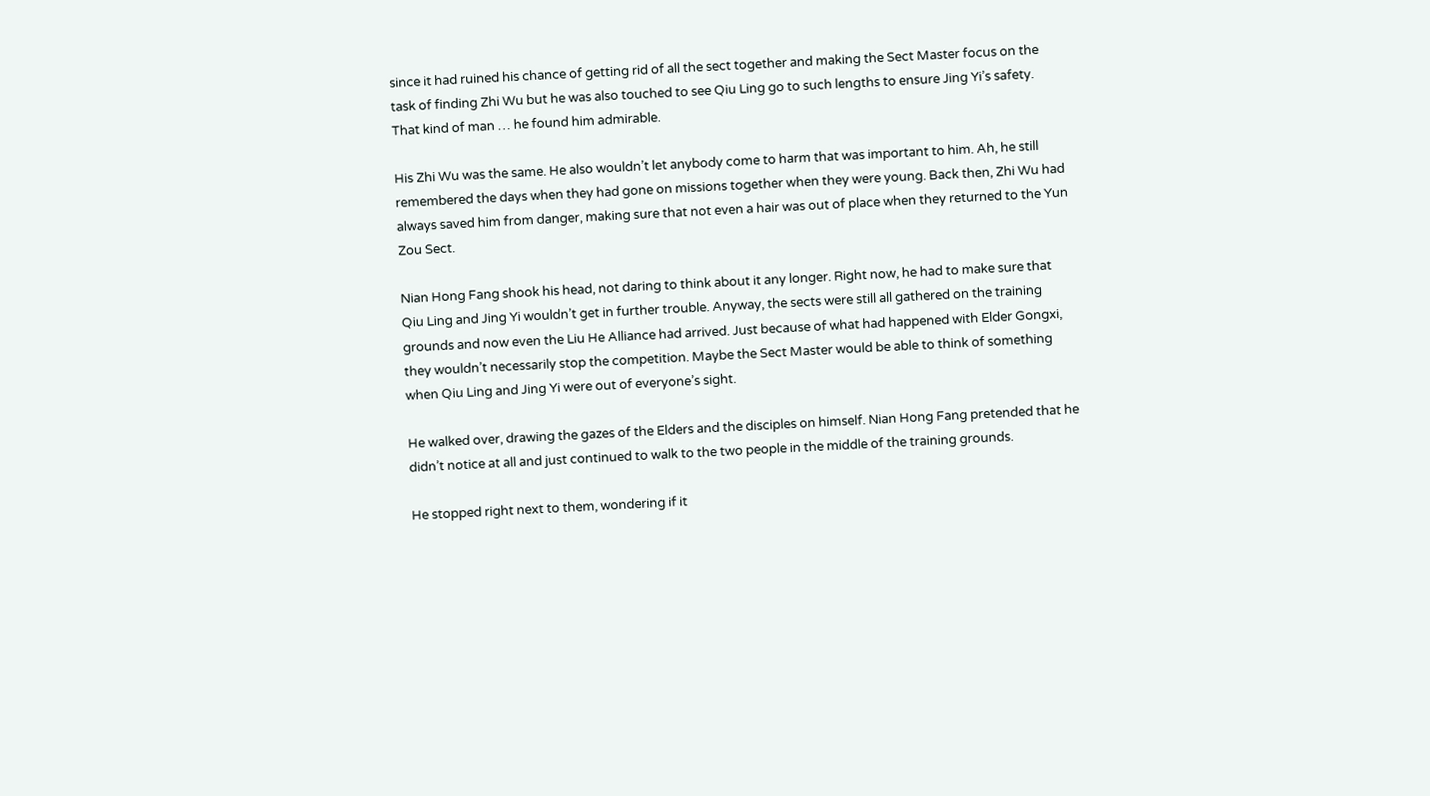since it had ruined his chance of getting rid of all the sect together and making the Sect Master focus on the task of finding Zhi Wu but he was also touched to see Qiu Ling go to such lengths to ensure Jing Yi’s safety. That kind of man … he found him admirable.

His Zhi Wu was the same. He also wouldn’t let anybody come to harm that was important to him. Ah, he still remembered the days when they had gone on missions together when they were young. Back then, Zhi Wu had always saved him from danger, making sure that not even a hair was out of place when they returned to the Yun Zou Sect.

Nian Hong Fang shook his head, not daring to think about it any longer. Right now, he had to make sure that Qiu Ling and Jing Yi wouldn’t get in further trouble. Anyway, the sects were still all gathered on the training grounds and now even the Liu He Alliance had arrived. Just because of what had happened with Elder Gongxi, they wouldn’t necessarily stop the competition. Maybe the Sect Master would be able to think of something when Qiu Ling and Jing Yi were out of everyone’s sight.

He walked over, drawing the gazes of the Elders and the disciples on himself. Nian Hong Fang pretended that he didn’t notice at all and just continued to walk to the two people in the middle of the training grounds.

He stopped right next to them, wondering if it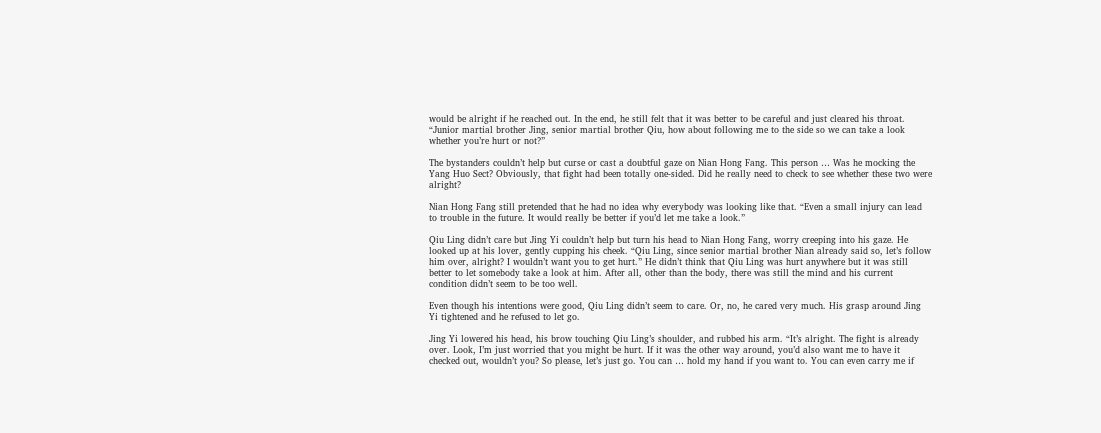would be alright if he reached out. In the end, he still felt that it was better to be careful and just cleared his throat. “Junior martial brother Jing, senior martial brother Qiu, how about following me to the side so we can take a look whether you’re hurt or not?”

The bystanders couldn’t help but curse or cast a doubtful gaze on Nian Hong Fang. This person … Was he mocking the Yang Huo Sect? Obviously, that fight had been totally one-sided. Did he really need to check to see whether these two were alright?

Nian Hong Fang still pretended that he had no idea why everybody was looking like that. “Even a small injury can lead to trouble in the future. It would really be better if you’d let me take a look.”

Qiu Ling didn’t care but Jing Yi couldn’t help but turn his head to Nian Hong Fang, worry creeping into his gaze. He looked up at his lover, gently cupping his cheek. “Qiu Ling, since senior martial brother Nian already said so, let’s follow him over, alright? I wouldn’t want you to get hurt.” He didn’t think that Qiu Ling was hurt anywhere but it was still better to let somebody take a look at him. After all, other than the body, there was still the mind and his current condition didn’t seem to be too well.

Even though his intentions were good, Qiu Ling didn’t seem to care. Or, no, he cared very much. His grasp around Jing Yi tightened and he refused to let go.

Jing Yi lowered his head, his brow touching Qiu Ling’s shoulder, and rubbed his arm. “It’s alright. The fight is already over. Look, I’m just worried that you might be hurt. If it was the other way around, you’d also want me to have it checked out, wouldn’t you? So please, let’s just go. You can … hold my hand if you want to. You can even carry me if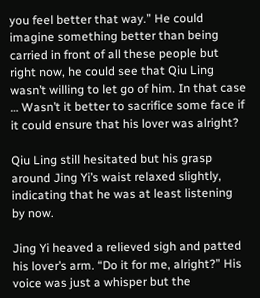you feel better that way.” He could imagine something better than being carried in front of all these people but right now, he could see that Qiu Ling wasn’t willing to let go of him. In that case … Wasn’t it better to sacrifice some face if it could ensure that his lover was alright?

Qiu Ling still hesitated but his grasp around Jing Yi’s waist relaxed slightly, indicating that he was at least listening by now.

Jing Yi heaved a relieved sigh and patted his lover’s arm. “Do it for me, alright?” His voice was just a whisper but the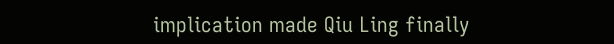implication made Qiu Ling finally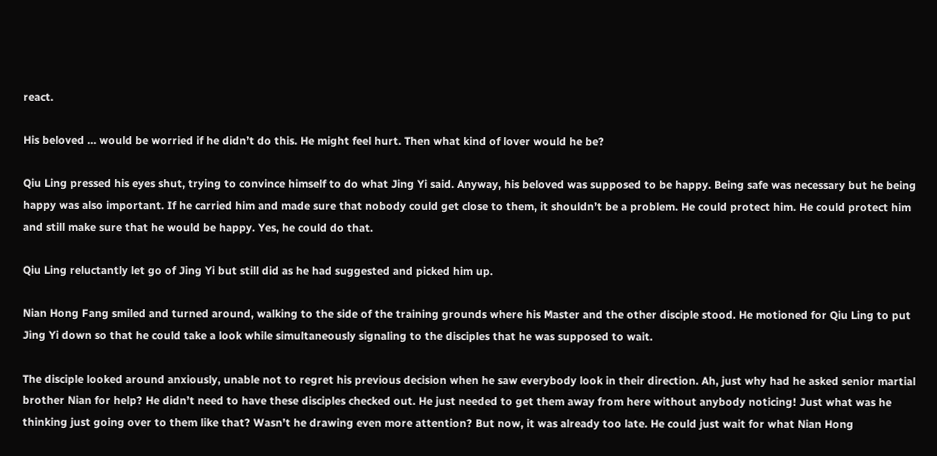react.

His beloved … would be worried if he didn’t do this. He might feel hurt. Then what kind of lover would he be?

Qiu Ling pressed his eyes shut, trying to convince himself to do what Jing Yi said. Anyway, his beloved was supposed to be happy. Being safe was necessary but he being happy was also important. If he carried him and made sure that nobody could get close to them, it shouldn’t be a problem. He could protect him. He could protect him and still make sure that he would be happy. Yes, he could do that.

Qiu Ling reluctantly let go of Jing Yi but still did as he had suggested and picked him up.

Nian Hong Fang smiled and turned around, walking to the side of the training grounds where his Master and the other disciple stood. He motioned for Qiu Ling to put Jing Yi down so that he could take a look while simultaneously signaling to the disciples that he was supposed to wait.

The disciple looked around anxiously, unable not to regret his previous decision when he saw everybody look in their direction. Ah, just why had he asked senior martial brother Nian for help? He didn’t need to have these disciples checked out. He just needed to get them away from here without anybody noticing! Just what was he thinking just going over to them like that? Wasn’t he drawing even more attention? But now, it was already too late. He could just wait for what Nian Hong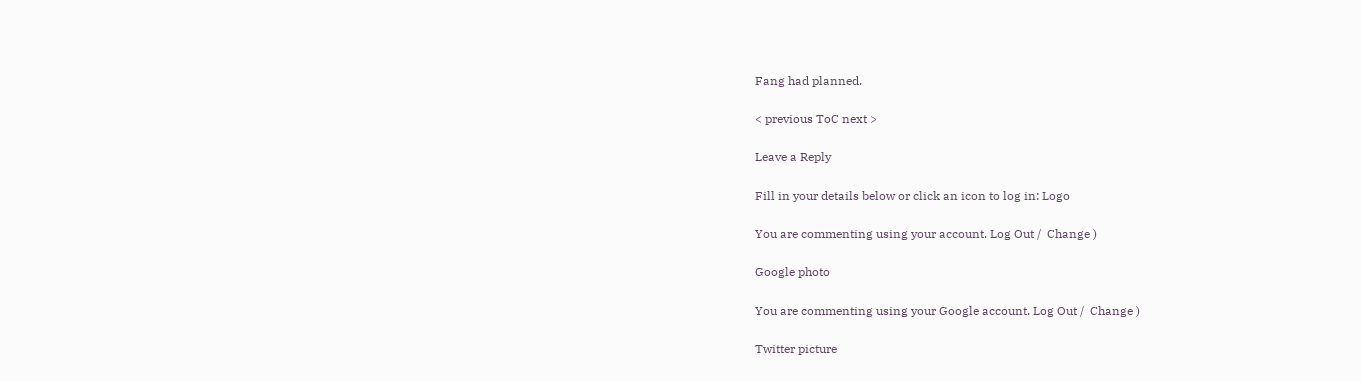Fang had planned.

< previous ToC next >

Leave a Reply

Fill in your details below or click an icon to log in: Logo

You are commenting using your account. Log Out /  Change )

Google photo

You are commenting using your Google account. Log Out /  Change )

Twitter picture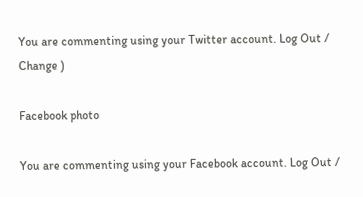You are commenting using your Twitter account. Log Out /  Change )

Facebook photo

You are commenting using your Facebook account. Log Out /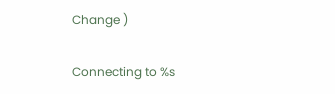Change )

Connecting to %s